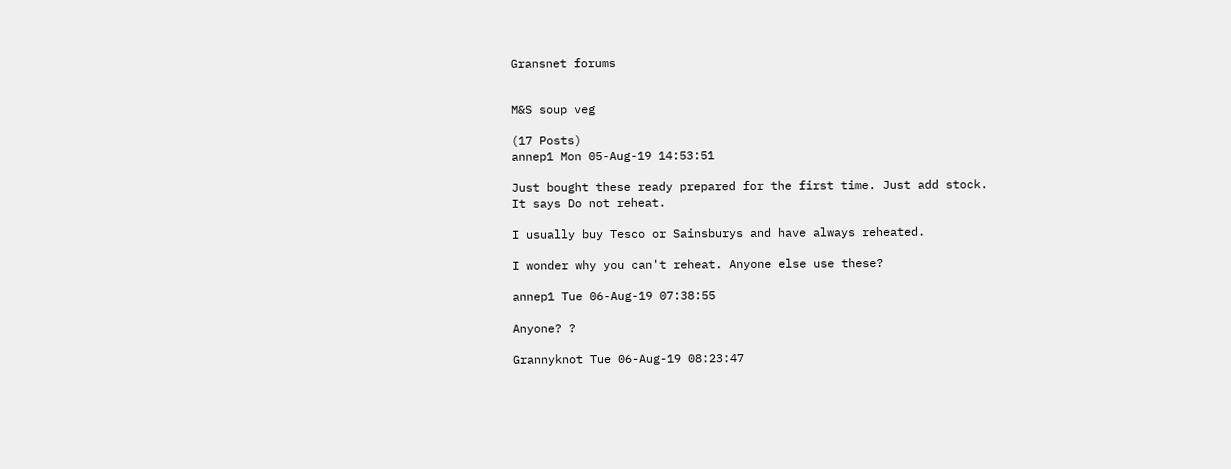Gransnet forums


M&S soup veg

(17 Posts)
annep1 Mon 05-Aug-19 14:53:51

Just bought these ready prepared for the first time. Just add stock.
It says Do not reheat.

I usually buy Tesco or Sainsburys and have always reheated.

I wonder why you can't reheat. Anyone else use these?

annep1 Tue 06-Aug-19 07:38:55

Anyone? ?

Grannyknot Tue 06-Aug-19 08:23:47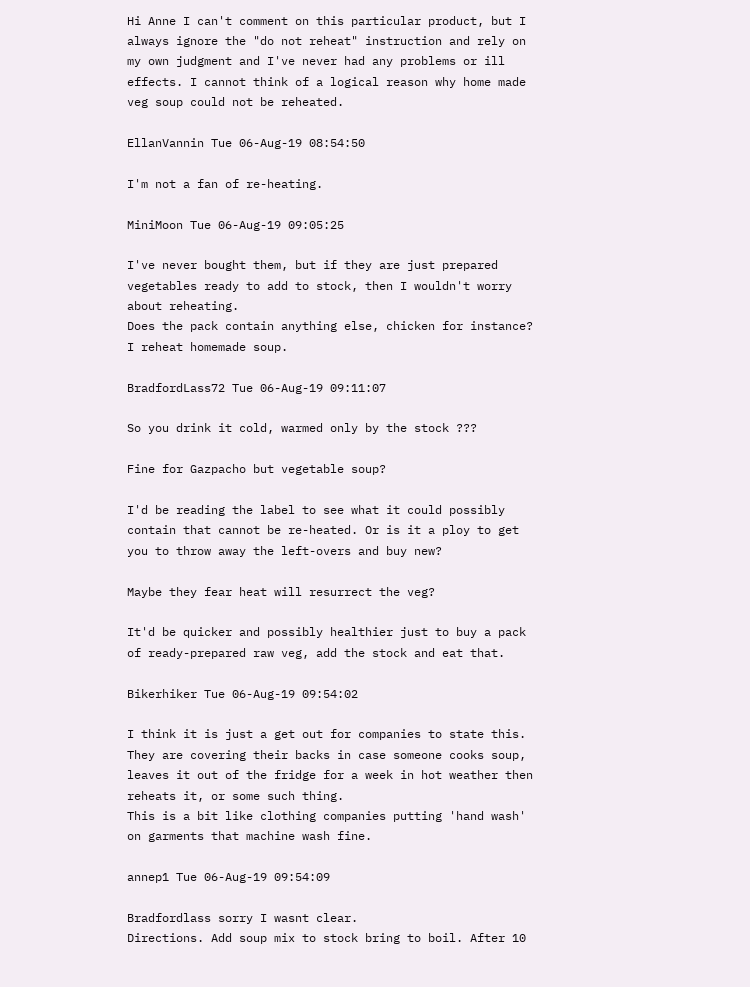Hi Anne I can't comment on this particular product, but I always ignore the "do not reheat" instruction and rely on my own judgment and I've never had any problems or ill effects. I cannot think of a logical reason why home made veg soup could not be reheated.

EllanVannin Tue 06-Aug-19 08:54:50

I'm not a fan of re-heating.

MiniMoon Tue 06-Aug-19 09:05:25

I've never bought them, but if they are just prepared vegetables ready to add to stock, then I wouldn't worry about reheating.
Does the pack contain anything else, chicken for instance?
I reheat homemade soup.

BradfordLass72 Tue 06-Aug-19 09:11:07

So you drink it cold, warmed only by the stock ???

Fine for Gazpacho but vegetable soup?

I'd be reading the label to see what it could possibly contain that cannot be re-heated. Or is it a ploy to get you to throw away the left-overs and buy new?

Maybe they fear heat will resurrect the veg?

It'd be quicker and possibly healthier just to buy a pack of ready-prepared raw veg, add the stock and eat that.

Bikerhiker Tue 06-Aug-19 09:54:02

I think it is just a get out for companies to state this. They are covering their backs in case someone cooks soup, leaves it out of the fridge for a week in hot weather then reheats it, or some such thing.
This is a bit like clothing companies putting 'hand wash' on garments that machine wash fine.

annep1 Tue 06-Aug-19 09:54:09

Bradfordlass sorry I wasnt clear.
Directions. Add soup mix to stock bring to boil. After 10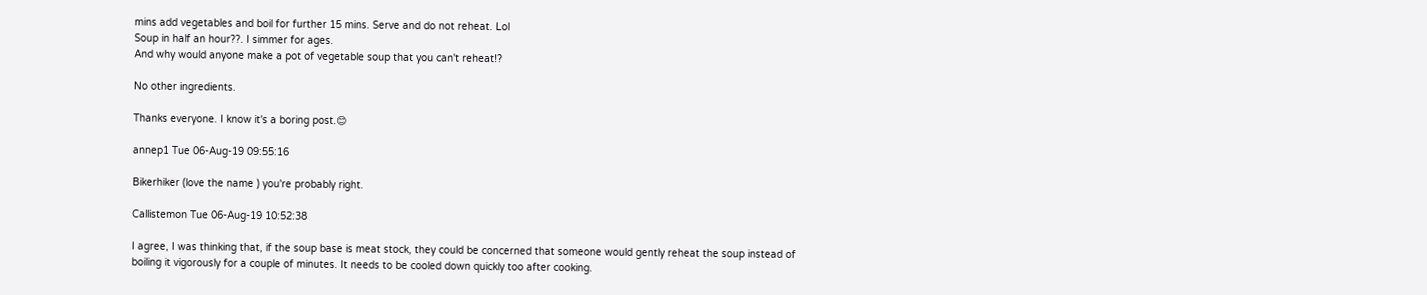mins add vegetables and boil for further 15 mins. Serve and do not reheat. Lol
Soup in half an hour??. I simmer for ages.
And why would anyone make a pot of vegetable soup that you can't reheat!?

No other ingredients.

Thanks everyone. I know it's a boring post.😊

annep1 Tue 06-Aug-19 09:55:16

Bikerhiker (love the name ) you're probably right.

Callistemon Tue 06-Aug-19 10:52:38

I agree, I was thinking that, if the soup base is meat stock, they could be concerned that someone would gently reheat the soup instead of boiling it vigorously for a couple of minutes. It needs to be cooled down quickly too after cooking.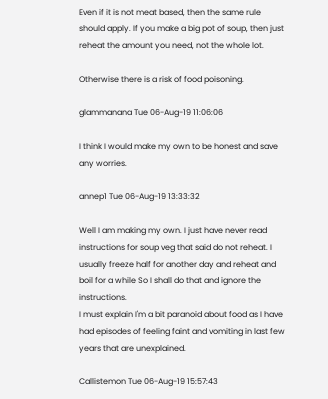Even if it is not meat based, then the same rule should apply. If you make a big pot of soup, then just reheat the amount you need, not the whole lot.

Otherwise there is a risk of food poisoning.

glammanana Tue 06-Aug-19 11:06:06

I think I would make my own to be honest and save any worries.

annep1 Tue 06-Aug-19 13:33:32

Well I am making my own. I just have never read instructions for soup veg that said do not reheat. I usually freeze half for another day and reheat and boil for a while So I shall do that and ignore the instructions.
I must explain I'm a bit paranoid about food as I have had episodes of feeling faint and vomiting in last few years that are unexplained.

Callistemon Tue 06-Aug-19 15:57:43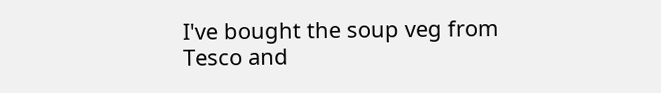I've bought the soup veg from Tesco and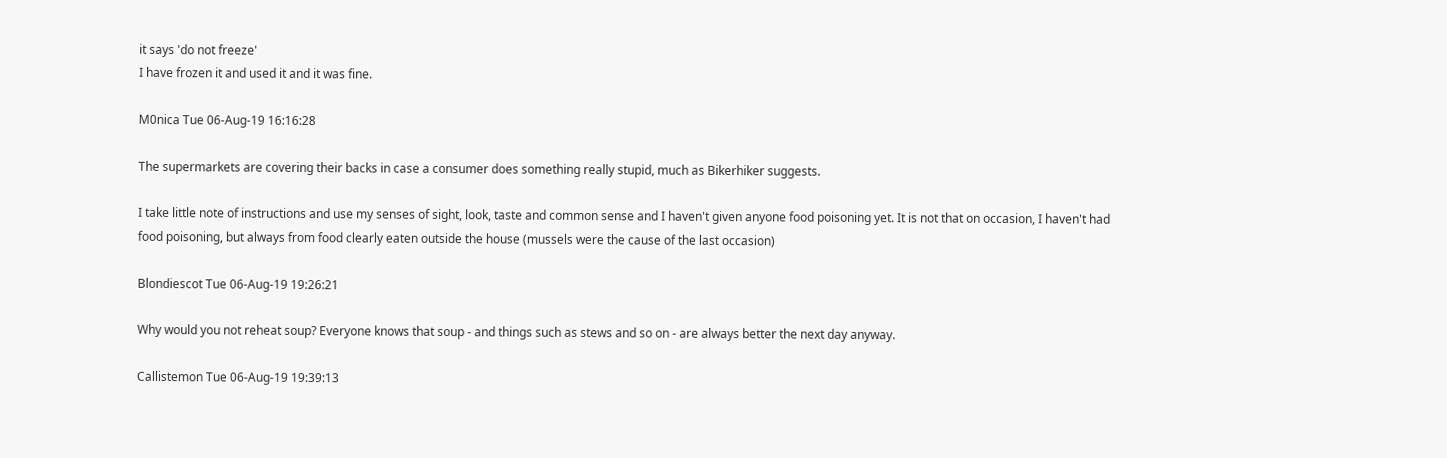it says 'do not freeze'
I have frozen it and used it and it was fine.

M0nica Tue 06-Aug-19 16:16:28

The supermarkets are covering their backs in case a consumer does something really stupid, much as Bikerhiker suggests.

I take little note of instructions and use my senses of sight, look, taste and common sense and I haven't given anyone food poisoning yet. It is not that on occasion, I haven't had food poisoning, but always from food clearly eaten outside the house (mussels were the cause of the last occasion)

Blondiescot Tue 06-Aug-19 19:26:21

Why would you not reheat soup? Everyone knows that soup - and things such as stews and so on - are always better the next day anyway.

Callistemon Tue 06-Aug-19 19:39:13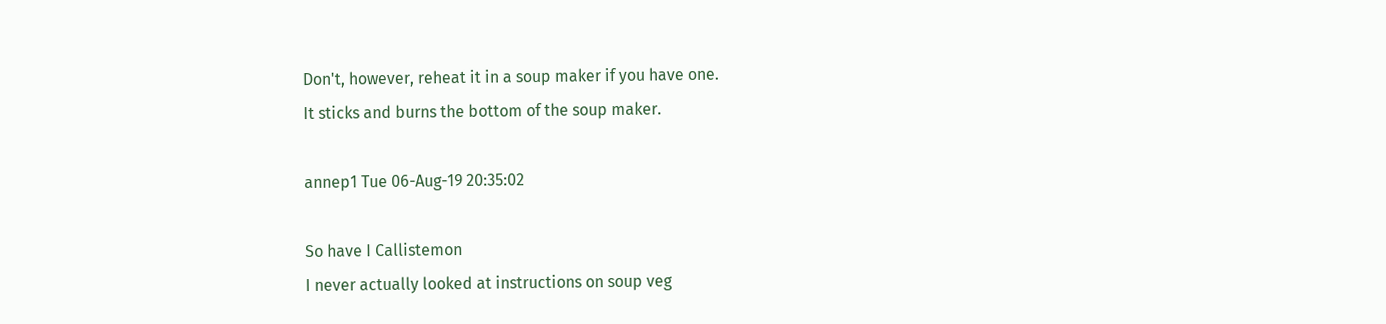Don't, however, reheat it in a soup maker if you have one.
It sticks and burns the bottom of the soup maker.

annep1 Tue 06-Aug-19 20:35:02

So have I Callistemon
I never actually looked at instructions on soup veg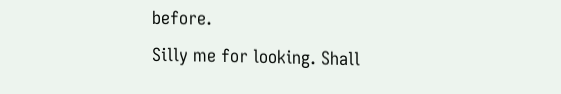before.
Silly me for looking. Shall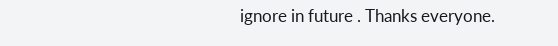ignore in future . Thanks everyone.